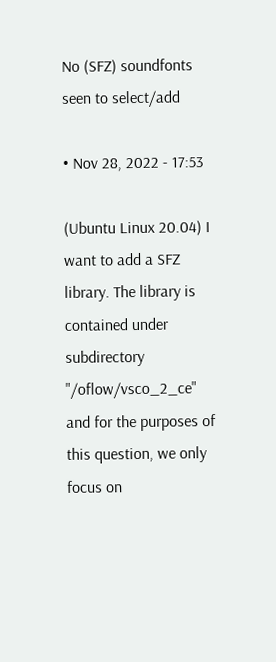No (SFZ) soundfonts seen to select/add

• Nov 28, 2022 - 17:53

(Ubuntu Linux 20.04) I want to add a SFZ library. The library is contained under subdirectory "/oflow/vsco_2_ce" and for the purposes of this question, we only focus on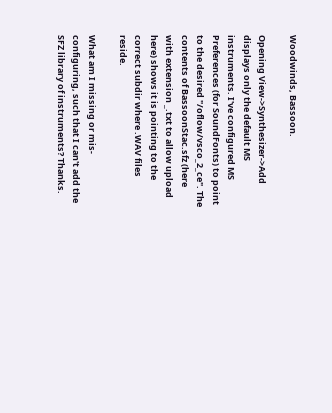Woodwinds, Bassoon.

Opening View->Synthesizer->Add displays only the default MS instruments. I've configured MS Preferences (for SoundFonts) to point to the desired "/oflow/vsco_2_ce". The contents of BassoonStac.sfz (here with extension _.txt to allow upload here) shows it is pointing to the correct subdir where .WAV files reside.

What am I missing or mis-configuring, such that I can't add the SFZ library of instruments? Thanks.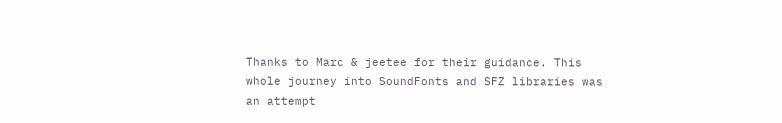Thanks to Marc & jeetee for their guidance. This whole journey into SoundFonts and SFZ libraries was an attempt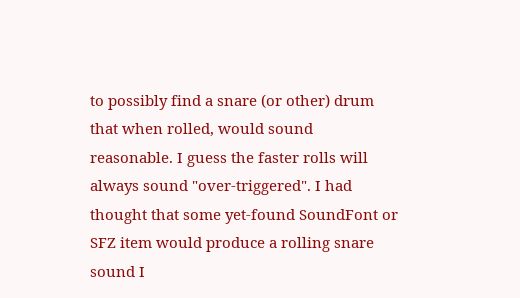to possibly find a snare (or other) drum that when rolled, would sound reasonable. I guess the faster rolls will always sound "over-triggered". I had thought that some yet-found SoundFont or SFZ item would produce a rolling snare sound I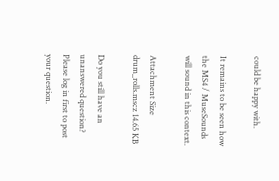could be happy with.

It remains to be seen how the MS4 / MuseSounds will sound in this context.

Attachment Size
drum_rolls.mscz 14.65 KB

Do you still have an unanswered question? Please log in first to post your question.